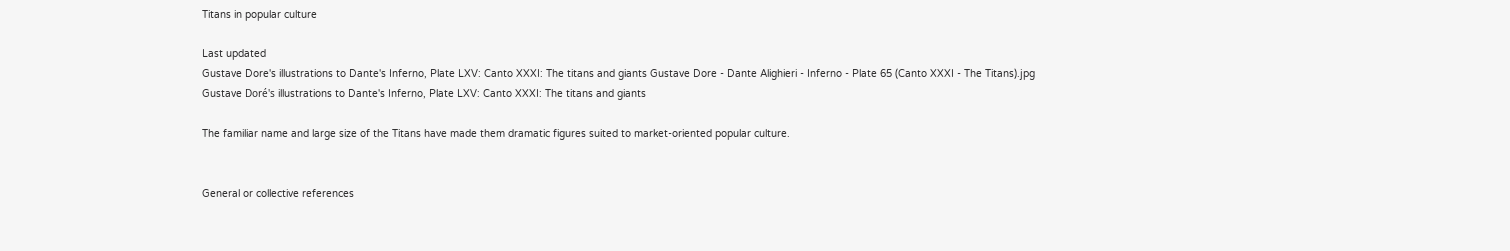Titans in popular culture

Last updated
Gustave Dore's illustrations to Dante's Inferno, Plate LXV: Canto XXXI: The titans and giants Gustave Dore - Dante Alighieri - Inferno - Plate 65 (Canto XXXI - The Titans).jpg
Gustave Doré's illustrations to Dante's Inferno, Plate LXV: Canto XXXI: The titans and giants

The familiar name and large size of the Titans have made them dramatic figures suited to market-oriented popular culture.


General or collective references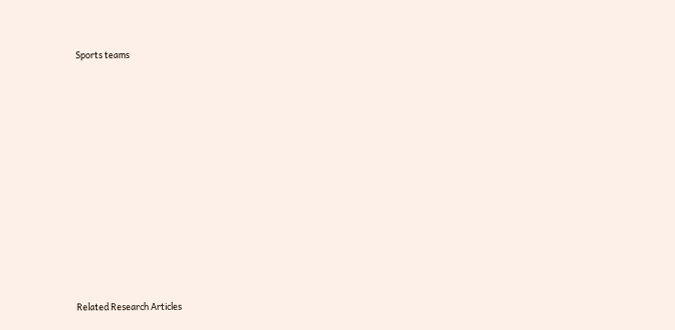Sports teams




















Related Research Articles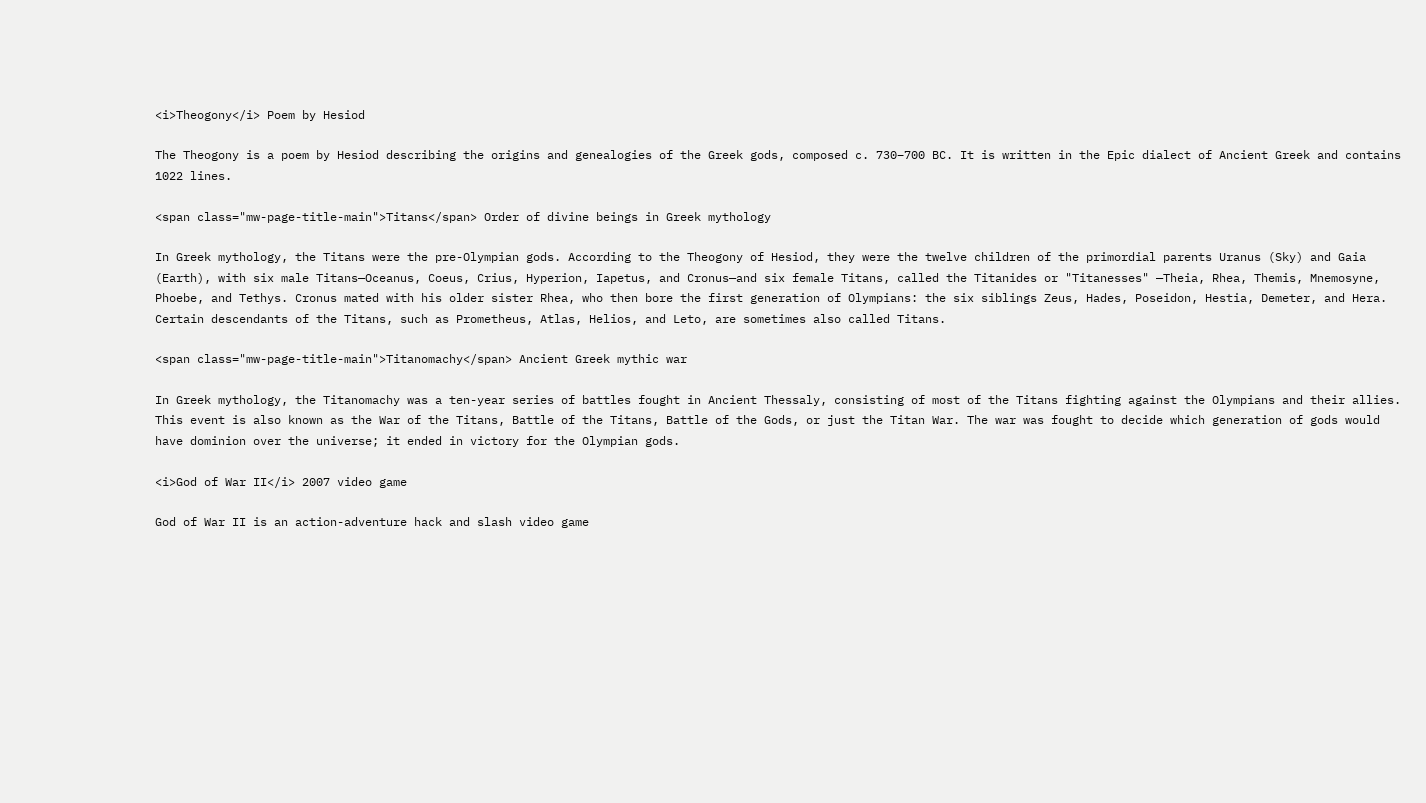<i>Theogony</i> Poem by Hesiod

The Theogony is a poem by Hesiod describing the origins and genealogies of the Greek gods, composed c. 730–700 BC. It is written in the Epic dialect of Ancient Greek and contains 1022 lines.

<span class="mw-page-title-main">Titans</span> Order of divine beings in Greek mythology

In Greek mythology, the Titans were the pre-Olympian gods. According to the Theogony of Hesiod, they were the twelve children of the primordial parents Uranus (Sky) and Gaia (Earth), with six male Titans—Oceanus, Coeus, Crius, Hyperion, Iapetus, and Cronus—and six female Titans, called the Titanides or "Titanesses" —Theia, Rhea, Themis, Mnemosyne, Phoebe, and Tethys. Cronus mated with his older sister Rhea, who then bore the first generation of Olympians: the six siblings Zeus, Hades, Poseidon, Hestia, Demeter, and Hera. Certain descendants of the Titans, such as Prometheus, Atlas, Helios, and Leto, are sometimes also called Titans.

<span class="mw-page-title-main">Titanomachy</span> Ancient Greek mythic war

In Greek mythology, the Titanomachy was a ten-year series of battles fought in Ancient Thessaly, consisting of most of the Titans fighting against the Olympians and their allies. This event is also known as the War of the Titans, Battle of the Titans, Battle of the Gods, or just the Titan War. The war was fought to decide which generation of gods would have dominion over the universe; it ended in victory for the Olympian gods.

<i>God of War II</i> 2007 video game

God of War II is an action-adventure hack and slash video game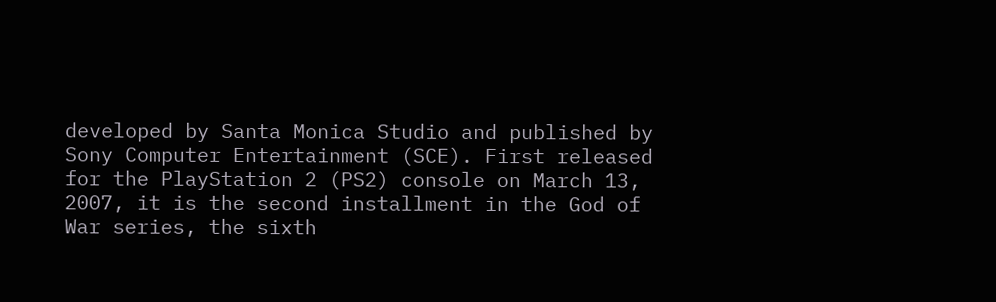developed by Santa Monica Studio and published by Sony Computer Entertainment (SCE). First released for the PlayStation 2 (PS2) console on March 13, 2007, it is the second installment in the God of War series, the sixth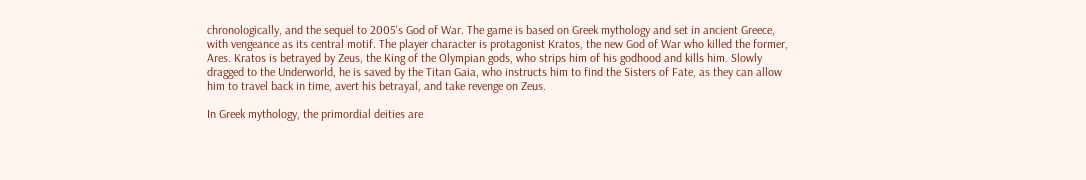chronologically, and the sequel to 2005's God of War. The game is based on Greek mythology and set in ancient Greece, with vengeance as its central motif. The player character is protagonist Kratos, the new God of War who killed the former, Ares. Kratos is betrayed by Zeus, the King of the Olympian gods, who strips him of his godhood and kills him. Slowly dragged to the Underworld, he is saved by the Titan Gaia, who instructs him to find the Sisters of Fate, as they can allow him to travel back in time, avert his betrayal, and take revenge on Zeus.

In Greek mythology, the primordial deities are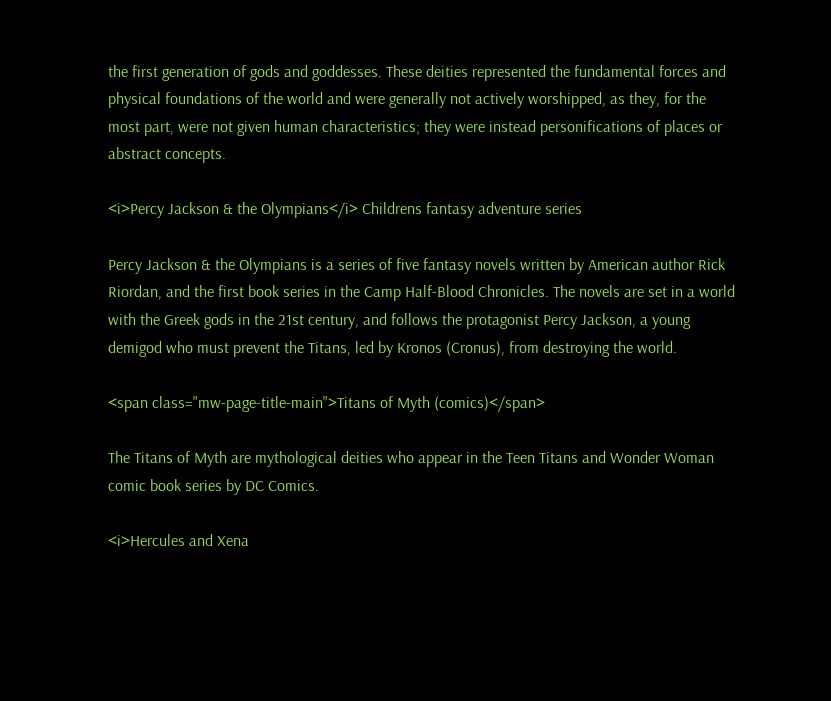the first generation of gods and goddesses. These deities represented the fundamental forces and physical foundations of the world and were generally not actively worshipped, as they, for the most part, were not given human characteristics; they were instead personifications of places or abstract concepts.

<i>Percy Jackson & the Olympians</i> Childrens fantasy adventure series

Percy Jackson & the Olympians is a series of five fantasy novels written by American author Rick Riordan, and the first book series in the Camp Half-Blood Chronicles. The novels are set in a world with the Greek gods in the 21st century, and follows the protagonist Percy Jackson, a young demigod who must prevent the Titans, led by Kronos (Cronus), from destroying the world.

<span class="mw-page-title-main">Titans of Myth (comics)</span>

The Titans of Myth are mythological deities who appear in the Teen Titans and Wonder Woman comic book series by DC Comics.

<i>Hercules and Xena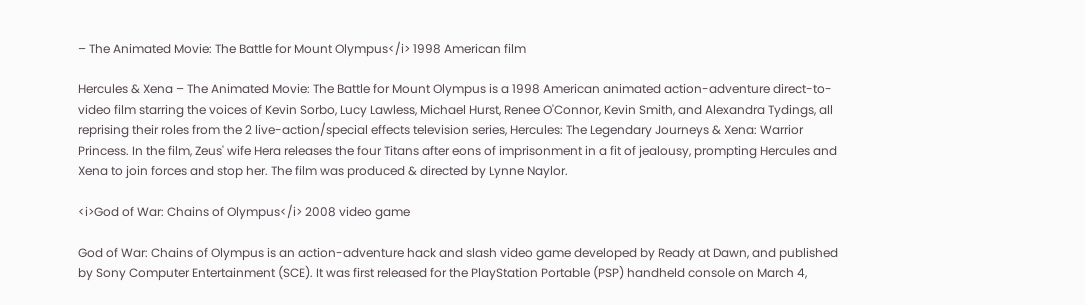– The Animated Movie: The Battle for Mount Olympus</i> 1998 American film

Hercules & Xena – The Animated Movie: The Battle for Mount Olympus is a 1998 American animated action-adventure direct-to-video film starring the voices of Kevin Sorbo, Lucy Lawless, Michael Hurst, Renee O'Connor, Kevin Smith, and Alexandra Tydings, all reprising their roles from the 2 live-action/special effects television series, Hercules: The Legendary Journeys & Xena: Warrior Princess. In the film, Zeus' wife Hera releases the four Titans after eons of imprisonment in a fit of jealousy, prompting Hercules and Xena to join forces and stop her. The film was produced & directed by Lynne Naylor.

<i>God of War: Chains of Olympus</i> 2008 video game

God of War: Chains of Olympus is an action-adventure hack and slash video game developed by Ready at Dawn, and published by Sony Computer Entertainment (SCE). It was first released for the PlayStation Portable (PSP) handheld console on March 4,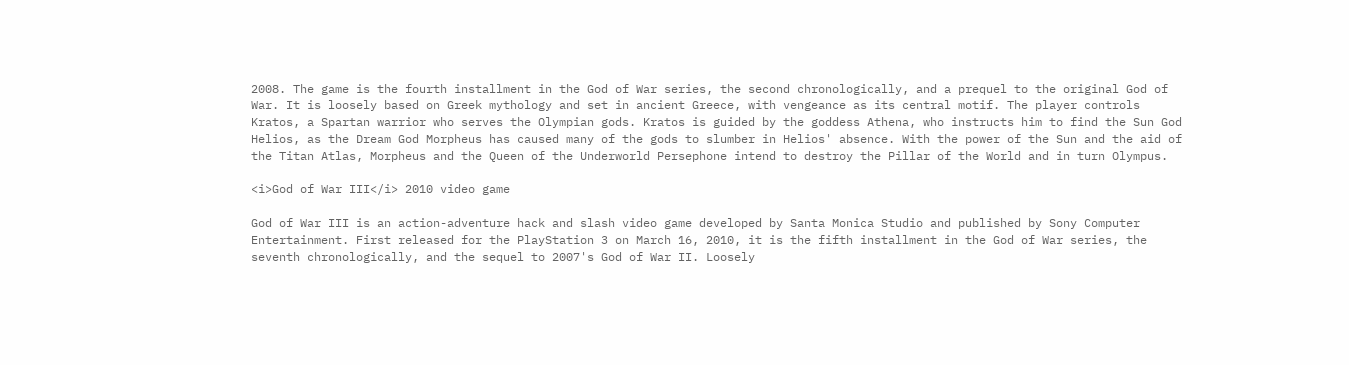2008. The game is the fourth installment in the God of War series, the second chronologically, and a prequel to the original God of War. It is loosely based on Greek mythology and set in ancient Greece, with vengeance as its central motif. The player controls Kratos, a Spartan warrior who serves the Olympian gods. Kratos is guided by the goddess Athena, who instructs him to find the Sun God Helios, as the Dream God Morpheus has caused many of the gods to slumber in Helios' absence. With the power of the Sun and the aid of the Titan Atlas, Morpheus and the Queen of the Underworld Persephone intend to destroy the Pillar of the World and in turn Olympus.

<i>God of War III</i> 2010 video game

God of War III is an action-adventure hack and slash video game developed by Santa Monica Studio and published by Sony Computer Entertainment. First released for the PlayStation 3 on March 16, 2010, it is the fifth installment in the God of War series, the seventh chronologically, and the sequel to 2007's God of War II. Loosely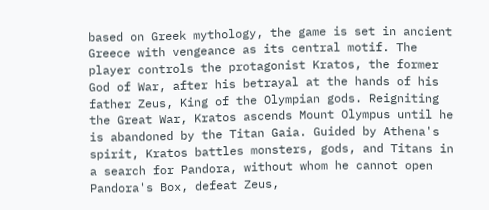based on Greek mythology, the game is set in ancient Greece with vengeance as its central motif. The player controls the protagonist Kratos, the former God of War, after his betrayal at the hands of his father Zeus, King of the Olympian gods. Reigniting the Great War, Kratos ascends Mount Olympus until he is abandoned by the Titan Gaia. Guided by Athena's spirit, Kratos battles monsters, gods, and Titans in a search for Pandora, without whom he cannot open Pandora's Box, defeat Zeus,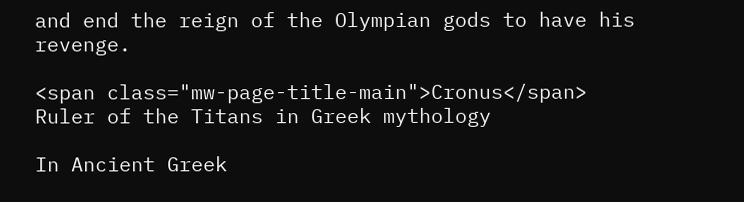and end the reign of the Olympian gods to have his revenge.

<span class="mw-page-title-main">Cronus</span> Ruler of the Titans in Greek mythology

In Ancient Greek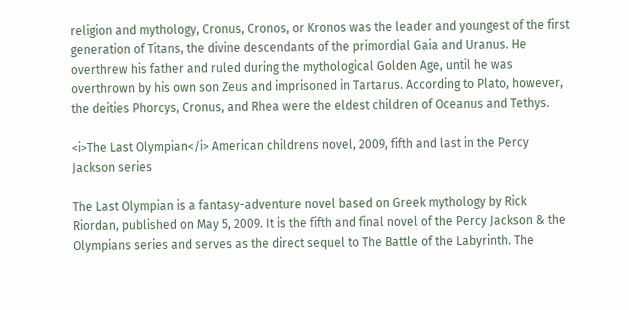religion and mythology, Cronus, Cronos, or Kronos was the leader and youngest of the first generation of Titans, the divine descendants of the primordial Gaia and Uranus. He overthrew his father and ruled during the mythological Golden Age, until he was overthrown by his own son Zeus and imprisoned in Tartarus. According to Plato, however, the deities Phorcys, Cronus, and Rhea were the eldest children of Oceanus and Tethys.

<i>The Last Olympian</i> American childrens novel, 2009, fifth and last in the Percy Jackson series

The Last Olympian is a fantasy-adventure novel based on Greek mythology by Rick Riordan, published on May 5, 2009. It is the fifth and final novel of the Percy Jackson & the Olympians series and serves as the direct sequel to The Battle of the Labyrinth. The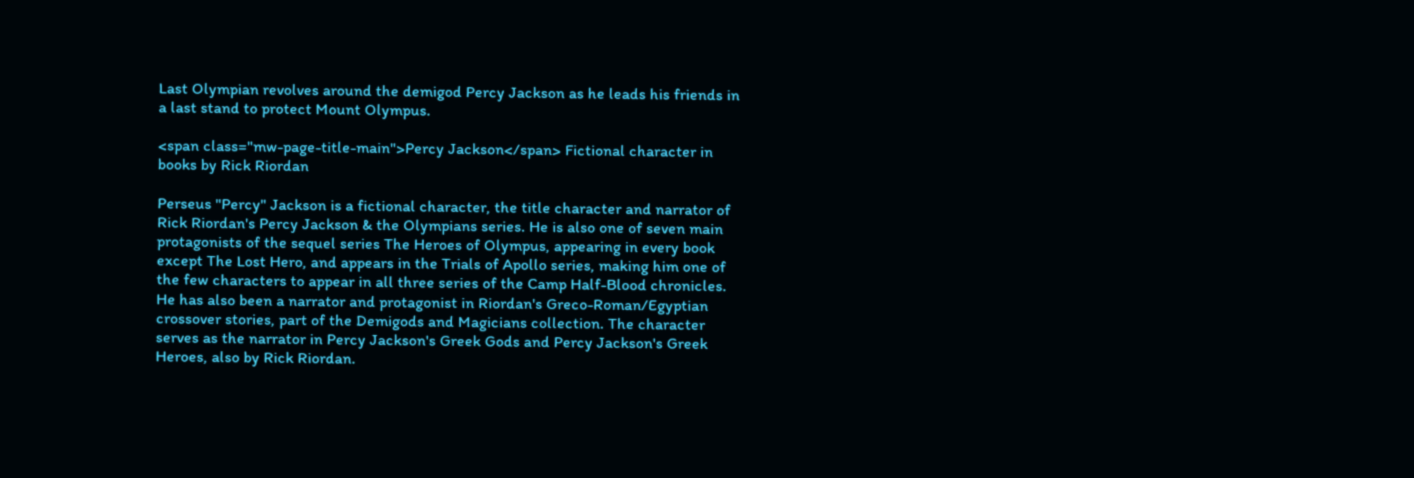Last Olympian revolves around the demigod Percy Jackson as he leads his friends in a last stand to protect Mount Olympus.

<span class="mw-page-title-main">Percy Jackson</span> Fictional character in books by Rick Riordan

Perseus "Percy" Jackson is a fictional character, the title character and narrator of Rick Riordan's Percy Jackson & the Olympians series. He is also one of seven main protagonists of the sequel series The Heroes of Olympus, appearing in every book except The Lost Hero, and appears in the Trials of Apollo series, making him one of the few characters to appear in all three series of the Camp Half-Blood chronicles. He has also been a narrator and protagonist in Riordan's Greco-Roman/Egyptian crossover stories, part of the Demigods and Magicians collection. The character serves as the narrator in Percy Jackson's Greek Gods and Percy Jackson's Greek Heroes, also by Rick Riordan.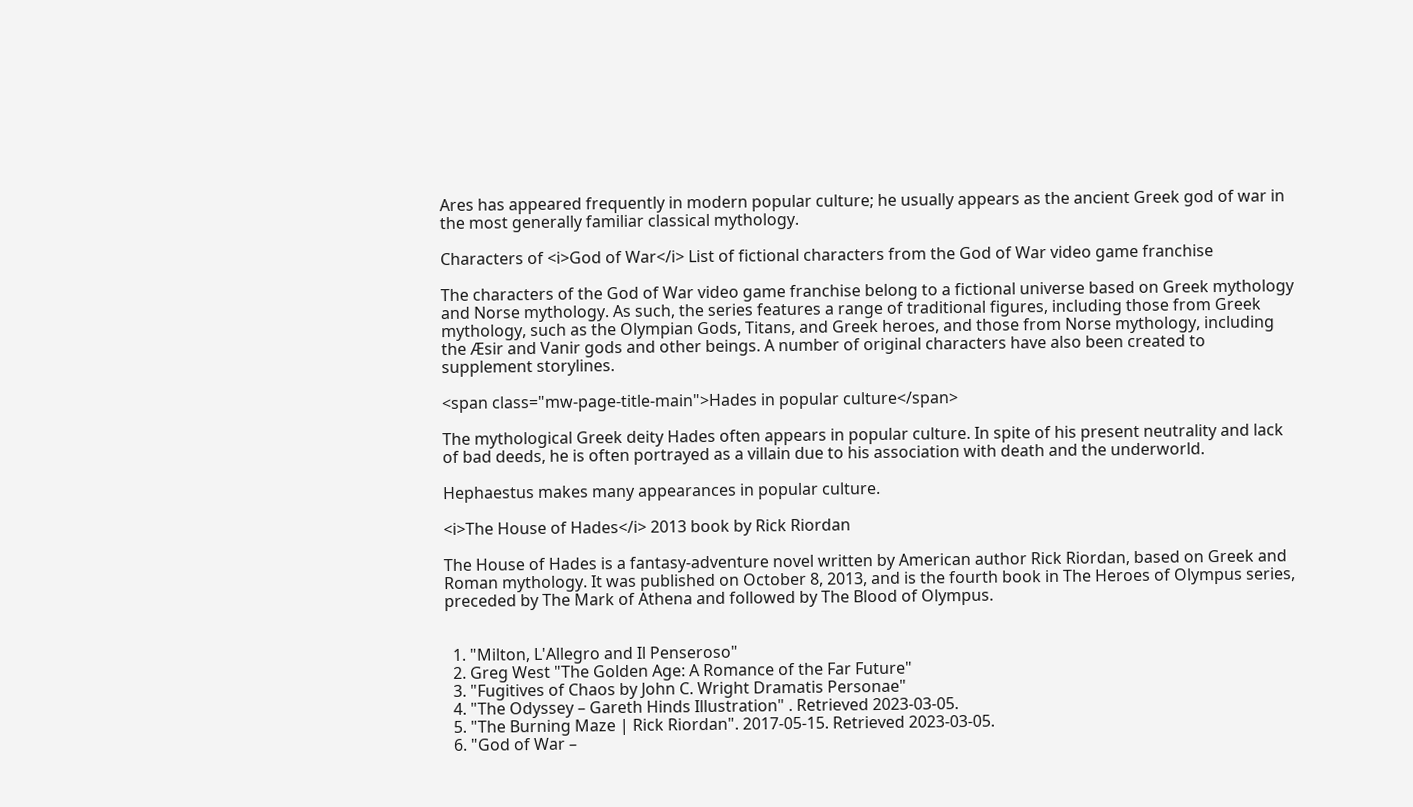Ares has appeared frequently in modern popular culture; he usually appears as the ancient Greek god of war in the most generally familiar classical mythology.

Characters of <i>God of War</i> List of fictional characters from the God of War video game franchise

The characters of the God of War video game franchise belong to a fictional universe based on Greek mythology and Norse mythology. As such, the series features a range of traditional figures, including those from Greek mythology, such as the Olympian Gods, Titans, and Greek heroes, and those from Norse mythology, including the Æsir and Vanir gods and other beings. A number of original characters have also been created to supplement storylines.

<span class="mw-page-title-main">Hades in popular culture</span>

The mythological Greek deity Hades often appears in popular culture. In spite of his present neutrality and lack of bad deeds, he is often portrayed as a villain due to his association with death and the underworld.

Hephaestus makes many appearances in popular culture.

<i>The House of Hades</i> 2013 book by Rick Riordan

The House of Hades is a fantasy-adventure novel written by American author Rick Riordan, based on Greek and Roman mythology. It was published on October 8, 2013, and is the fourth book in The Heroes of Olympus series, preceded by The Mark of Athena and followed by The Blood of Olympus.


  1. "Milton, L'Allegro and Il Penseroso"
  2. Greg West "The Golden Age: A Romance of the Far Future"
  3. "Fugitives of Chaos by John C. Wright Dramatis Personae"
  4. "The Odyssey – Gareth Hinds Illustration" . Retrieved 2023-03-05.
  5. "The Burning Maze | Rick Riordan". 2017-05-15. Retrieved 2023-03-05.
  6. "God of War –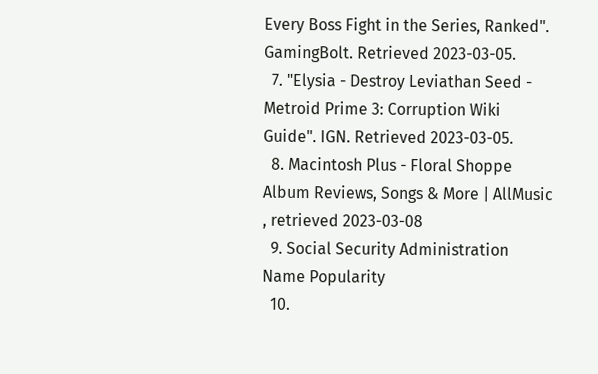Every Boss Fight in the Series, Ranked". GamingBolt. Retrieved 2023-03-05.
  7. "Elysia - Destroy Leviathan Seed - Metroid Prime 3: Corruption Wiki Guide". IGN. Retrieved 2023-03-05.
  8. Macintosh Plus - Floral Shoppe Album Reviews, Songs & More | AllMusic , retrieved 2023-03-08
  9. Social Security Administration Name Popularity
  10.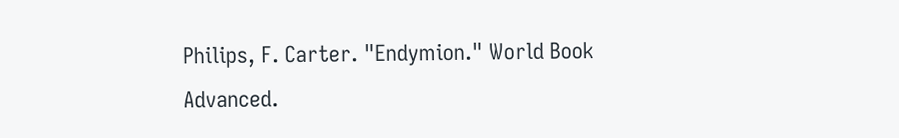Philips, F. Carter. "Endymion." World Book Advanced.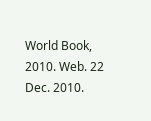World Book, 2010. Web. 22 Dec. 2010.